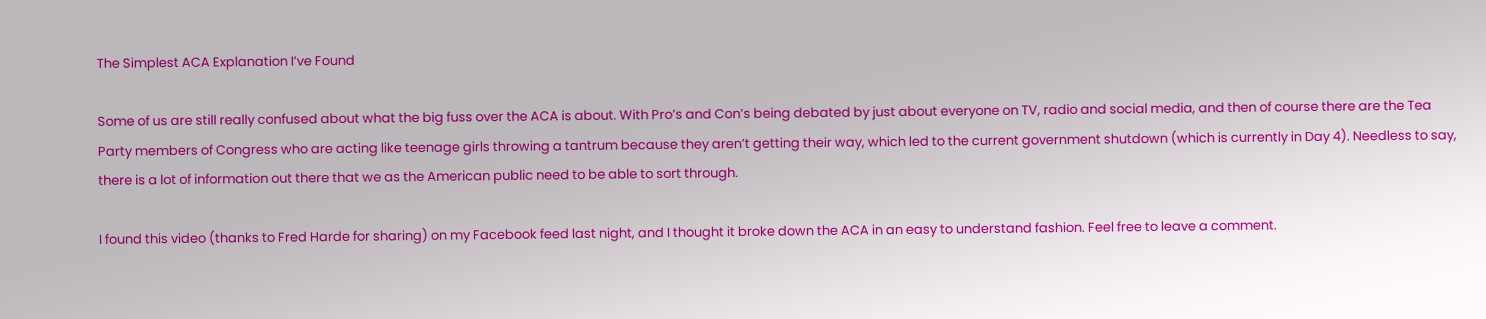The Simplest ACA Explanation I’ve Found

Some of us are still really confused about what the big fuss over the ACA is about. With Pro’s and Con’s being debated by just about everyone on TV, radio and social media, and then of course there are the Tea Party members of Congress who are acting like teenage girls throwing a tantrum because they aren’t getting their way, which led to the current government shutdown (which is currently in Day 4). Needless to say, there is a lot of information out there that we as the American public need to be able to sort through.

I found this video (thanks to Fred Harde for sharing) on my Facebook feed last night, and I thought it broke down the ACA in an easy to understand fashion. Feel free to leave a comment.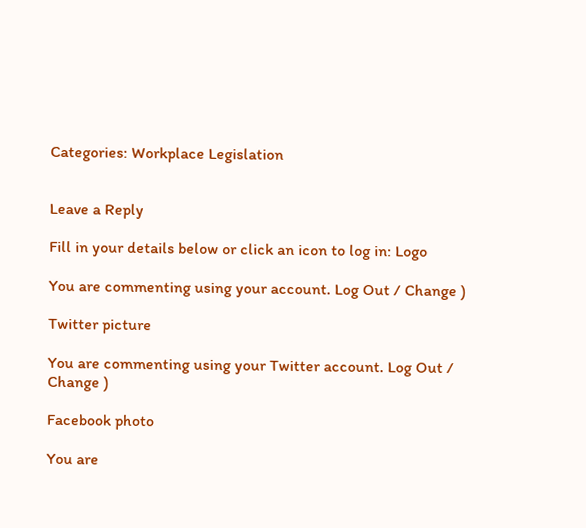Categories: Workplace Legislation


Leave a Reply

Fill in your details below or click an icon to log in: Logo

You are commenting using your account. Log Out / Change )

Twitter picture

You are commenting using your Twitter account. Log Out / Change )

Facebook photo

You are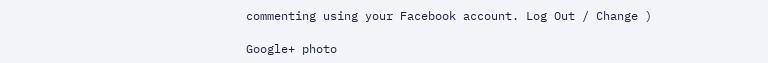commenting using your Facebook account. Log Out / Change )

Google+ photo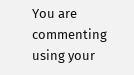You are commenting using your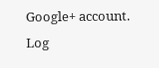Google+ account. Log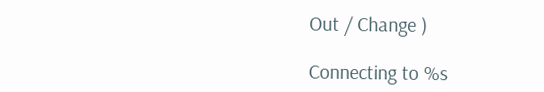Out / Change )

Connecting to %s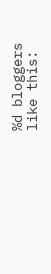%d bloggers like this: